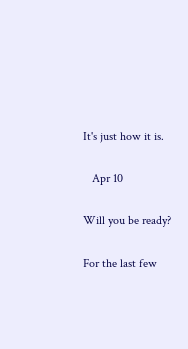It's just how it is.

   Apr 10

Will you be ready?

For the last few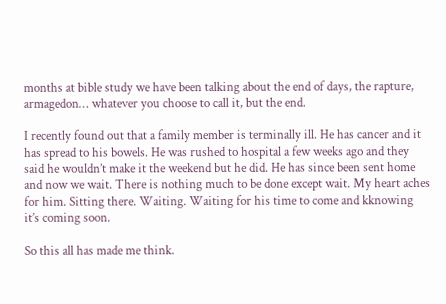months at bible study we have been talking about the end of days, the rapture, armagedon… whatever you choose to call it, but the end.

I recently found out that a family member is terminally ill. He has cancer and it has spread to his bowels. He was rushed to hospital a few weeks ago and they said he wouldn’t make it the weekend but he did. He has since been sent home and now we wait. There is nothing much to be done except wait. My heart aches for him. Sitting there. Waiting. Waiting for his time to come and kknowing it’s coming soon.

So this all has made me think.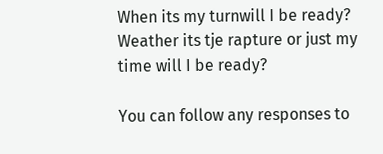When its my turnwill I be ready? Weather its tje rapture or just my time will I be ready?

You can follow any responses to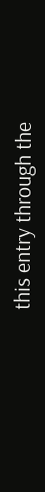this entry through the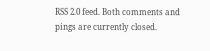RSS 2.0 feed. Both comments and pings are currently closed.